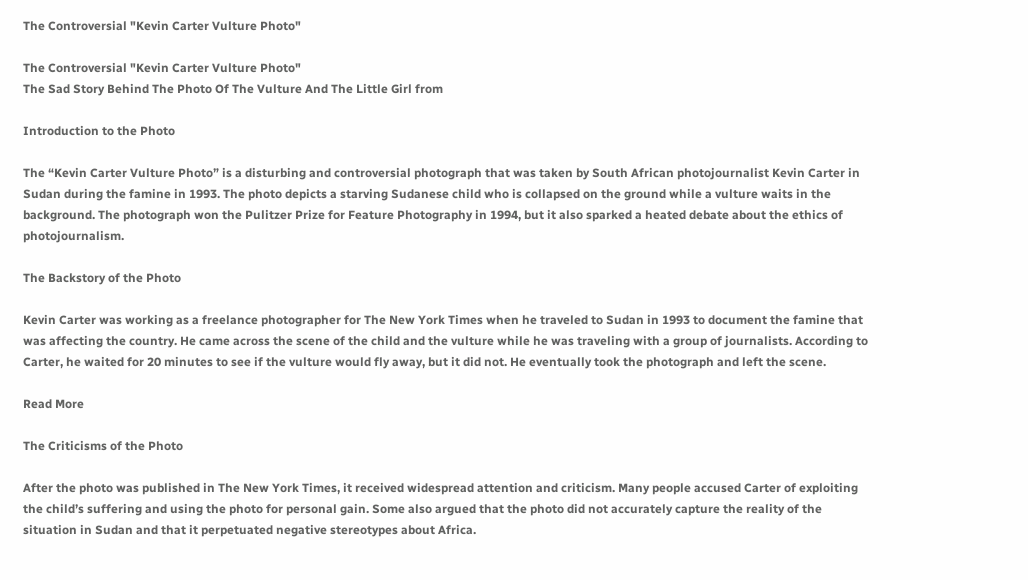The Controversial "Kevin Carter Vulture Photo"

The Controversial "Kevin Carter Vulture Photo"
The Sad Story Behind The Photo Of The Vulture And The Little Girl from

Introduction to the Photo

The “Kevin Carter Vulture Photo” is a disturbing and controversial photograph that was taken by South African photojournalist Kevin Carter in Sudan during the famine in 1993. The photo depicts a starving Sudanese child who is collapsed on the ground while a vulture waits in the background. The photograph won the Pulitzer Prize for Feature Photography in 1994, but it also sparked a heated debate about the ethics of photojournalism.

The Backstory of the Photo

Kevin Carter was working as a freelance photographer for The New York Times when he traveled to Sudan in 1993 to document the famine that was affecting the country. He came across the scene of the child and the vulture while he was traveling with a group of journalists. According to Carter, he waited for 20 minutes to see if the vulture would fly away, but it did not. He eventually took the photograph and left the scene.

Read More

The Criticisms of the Photo

After the photo was published in The New York Times, it received widespread attention and criticism. Many people accused Carter of exploiting the child’s suffering and using the photo for personal gain. Some also argued that the photo did not accurately capture the reality of the situation in Sudan and that it perpetuated negative stereotypes about Africa.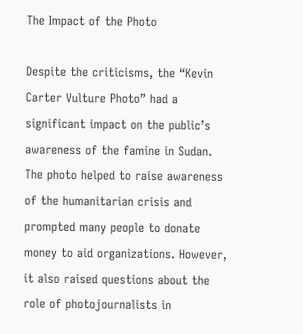The Impact of the Photo

Despite the criticisms, the “Kevin Carter Vulture Photo” had a significant impact on the public’s awareness of the famine in Sudan. The photo helped to raise awareness of the humanitarian crisis and prompted many people to donate money to aid organizations. However, it also raised questions about the role of photojournalists in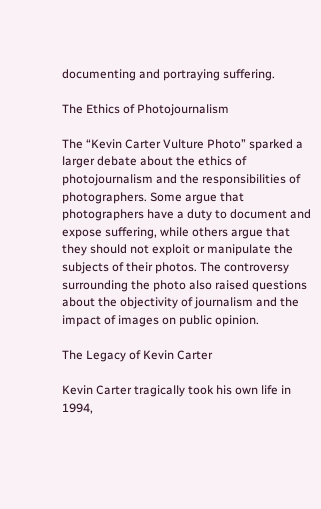documenting and portraying suffering.

The Ethics of Photojournalism

The “Kevin Carter Vulture Photo” sparked a larger debate about the ethics of photojournalism and the responsibilities of photographers. Some argue that photographers have a duty to document and expose suffering, while others argue that they should not exploit or manipulate the subjects of their photos. The controversy surrounding the photo also raised questions about the objectivity of journalism and the impact of images on public opinion.

The Legacy of Kevin Carter

Kevin Carter tragically took his own life in 1994,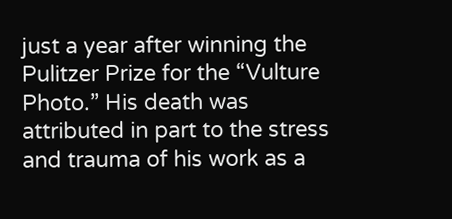just a year after winning the Pulitzer Prize for the “Vulture Photo.” His death was attributed in part to the stress and trauma of his work as a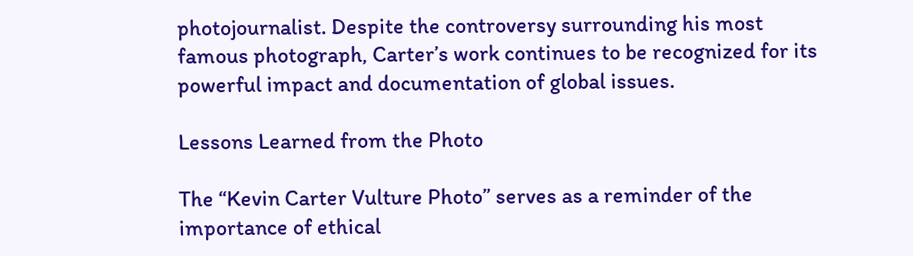photojournalist. Despite the controversy surrounding his most famous photograph, Carter’s work continues to be recognized for its powerful impact and documentation of global issues.

Lessons Learned from the Photo

The “Kevin Carter Vulture Photo” serves as a reminder of the importance of ethical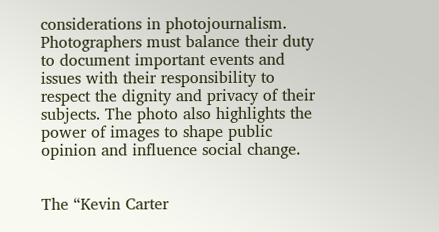considerations in photojournalism. Photographers must balance their duty to document important events and issues with their responsibility to respect the dignity and privacy of their subjects. The photo also highlights the power of images to shape public opinion and influence social change.


The “Kevin Carter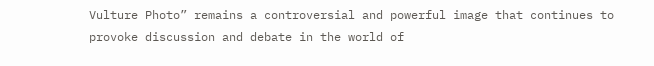Vulture Photo” remains a controversial and powerful image that continues to provoke discussion and debate in the world of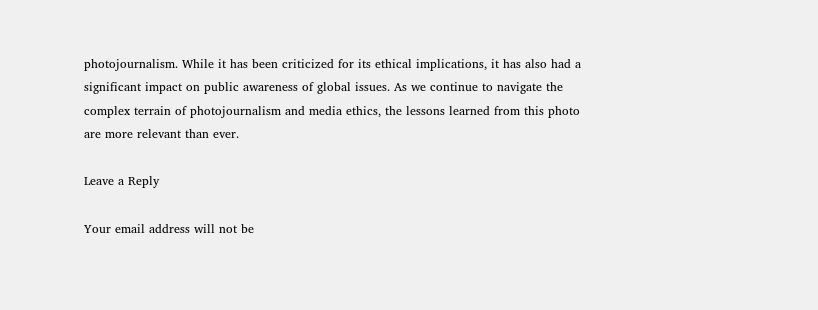photojournalism. While it has been criticized for its ethical implications, it has also had a significant impact on public awareness of global issues. As we continue to navigate the complex terrain of photojournalism and media ethics, the lessons learned from this photo are more relevant than ever.

Leave a Reply

Your email address will not be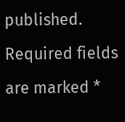published. Required fields are marked *